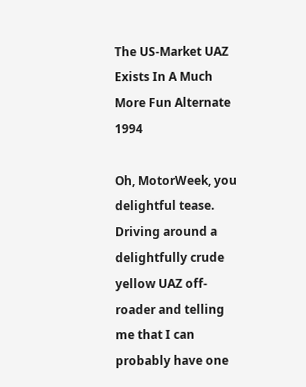The US-Market UAZ Exists In A Much More Fun Alternate 1994

Oh, MotorWeek, you delightful tease. Driving around a delightfully crude yellow UAZ off-roader and telling me that I can probably have one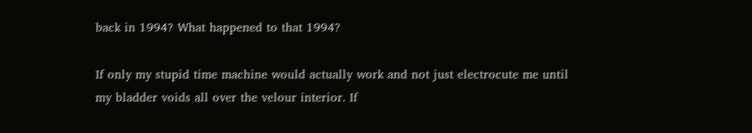back in 1994? What happened to that 1994?

If only my stupid time machine would actually work and not just electrocute me until my bladder voids all over the velour interior. If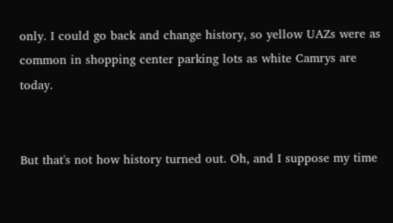only. I could go back and change history, so yellow UAZs were as common in shopping center parking lots as white Camrys are today.


But that's not how history turned out. Oh, and I suppose my time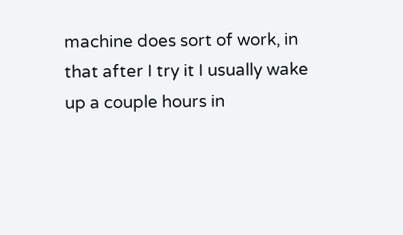machine does sort of work, in that after I try it I usually wake up a couple hours in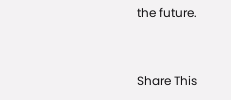the future.


Share This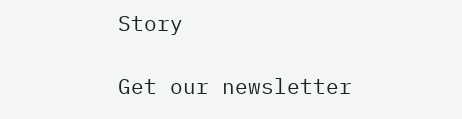Story

Get our newsletter